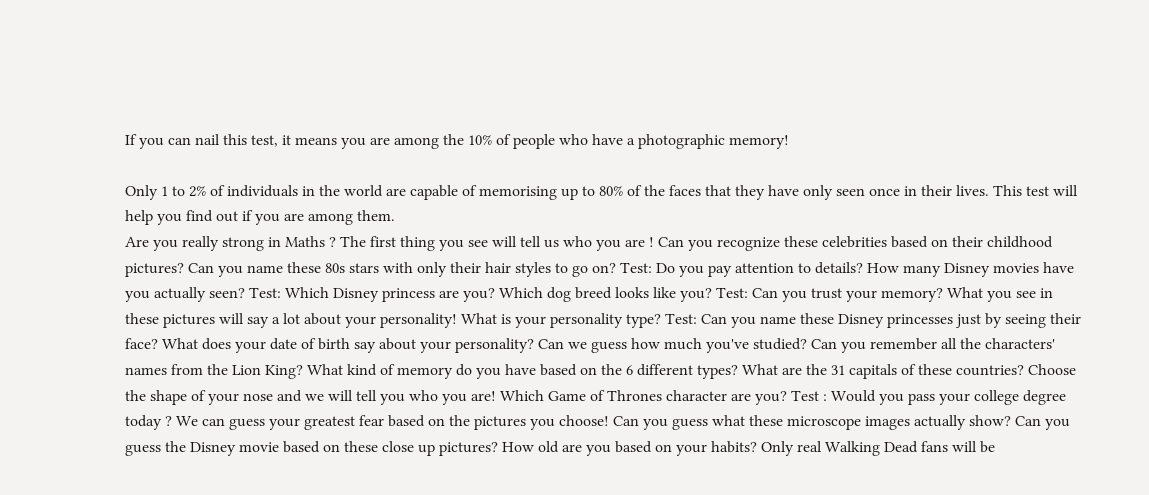If you can nail this test, it means you are among the 10% of people who have a photographic memory!

Only 1 to 2% of individuals in the world are capable of memorising up to 80% of the faces that they have only seen once in their lives. This test will help you find out if you are among them.
Are you really strong in Maths ? The first thing you see will tell us who you are ! Can you recognize these celebrities based on their childhood pictures? Can you name these 80s stars with only their hair styles to go on? Test: Do you pay attention to details? How many Disney movies have you actually seen? Test: Which Disney princess are you? Which dog breed looks like you? Test: Can you trust your memory? What you see in these pictures will say a lot about your personality! What is your personality type? Test: Can you name these Disney princesses just by seeing their face? What does your date of birth say about your personality? Can we guess how much you've studied? Can you remember all the characters' names from the Lion King? What kind of memory do you have based on the 6 different types? What are the 31 capitals of these countries? Choose the shape of your nose and we will tell you who you are! Which Game of Thrones character are you? Test : Would you pass your college degree today ? We can guess your greatest fear based on the pictures you choose! Can you guess what these microscope images actually show? Can you guess the Disney movie based on these close up pictures? How old are you based on your habits? Only real Walking Dead fans will be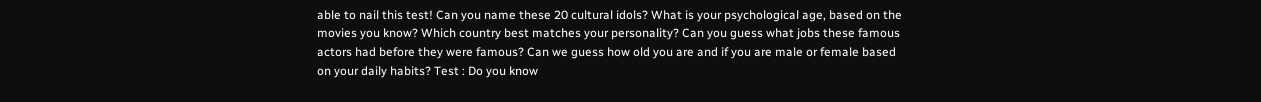able to nail this test! Can you name these 20 cultural idols? What is your psychological age, based on the movies you know? Which country best matches your personality? Can you guess what jobs these famous actors had before they were famous? Can we guess how old you are and if you are male or female based on your daily habits? Test : Do you know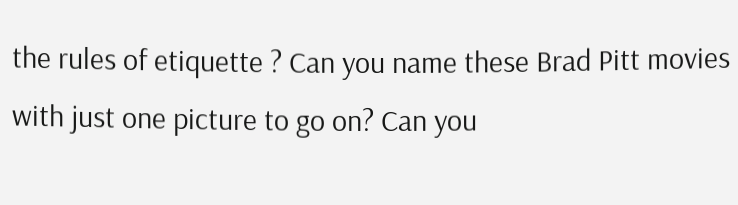the rules of etiquette ? Can you name these Brad Pitt movies with just one picture to go on? Can you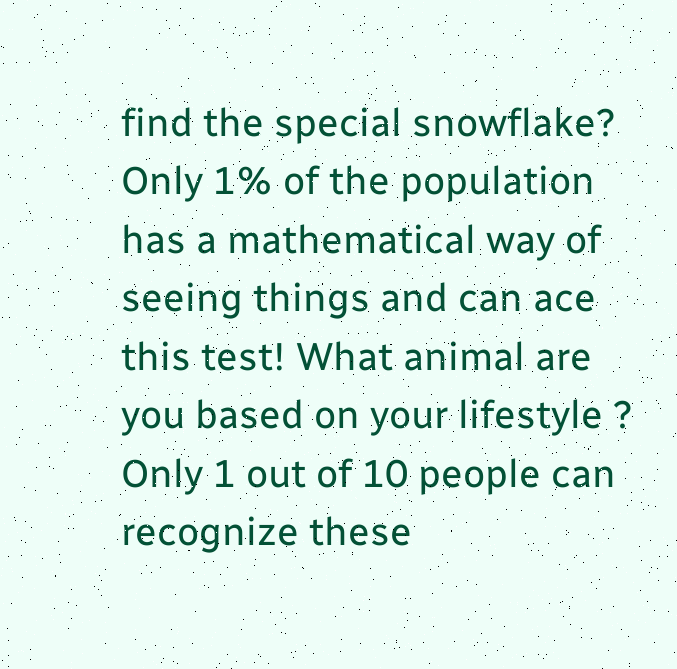find the special snowflake? Only 1% of the population has a mathematical way of seeing things and can ace this test! What animal are you based on your lifestyle ? Only 1 out of 10 people can recognize these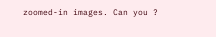zoomed-in images. Can you ?